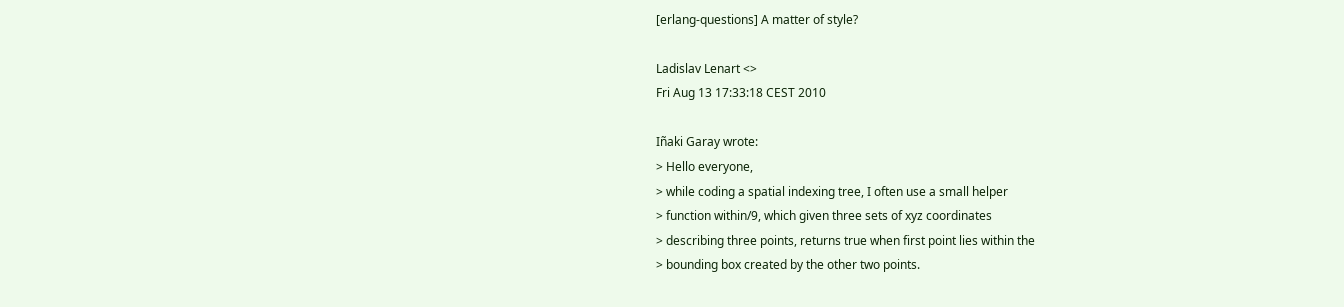[erlang-questions] A matter of style?

Ladislav Lenart <>
Fri Aug 13 17:33:18 CEST 2010

Iñaki Garay wrote:
> Hello everyone,
> while coding a spatial indexing tree, I often use a small helper
> function within/9, which given three sets of xyz coordinates
> describing three points, returns true when first point lies within the
> bounding box created by the other two points.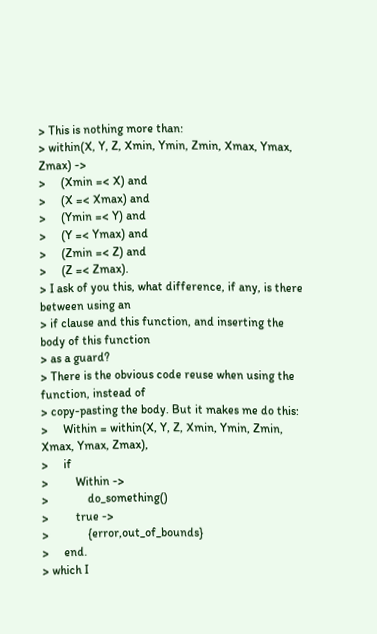> This is nothing more than:
> within(X, Y, Z, Xmin, Ymin, Zmin, Xmax, Ymax, Zmax) ->
>     (Xmin =< X) and
>     (X =< Xmax) and
>     (Ymin =< Y) and
>     (Y =< Ymax) and
>     (Zmin =< Z) and
>     (Z =< Zmax).
> I ask of you this, what difference, if any, is there between using an
> if clause and this function, and inserting the body of this function
> as a guard?
> There is the obvious code reuse when using the function, instead of
> copy-pasting the body. But it makes me do this:
>     Within = within(X, Y, Z, Xmin, Ymin, Zmin, Xmax, Ymax, Zmax),
>     if
>         Within ->
>             do_something()
>         true ->
>             {error,out_of_bounds}
>     end.
> which I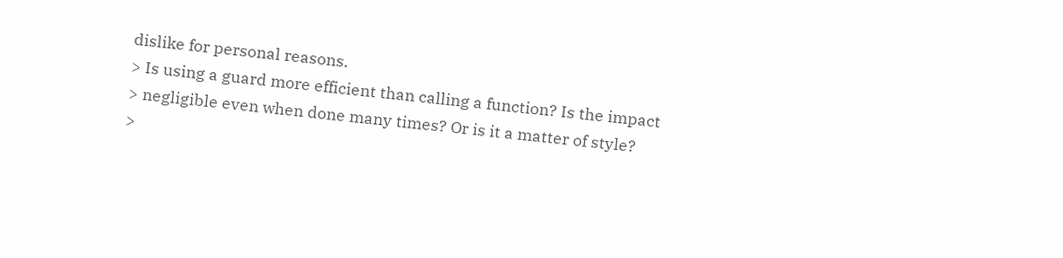dislike for personal reasons.
> Is using a guard more efficient than calling a function? Is the impact
> negligible even when done many times? Or is it a matter of style?
>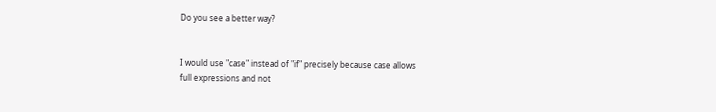Do you see a better way?


I would use "case" instead of "if" precisely because case allows
full expressions and not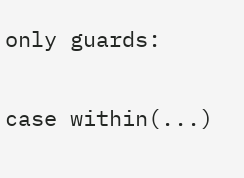only guards:

case within(...)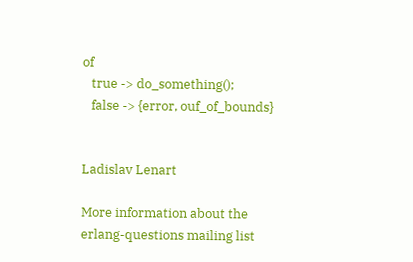of
   true -> do_something();
   false -> {error, ouf_of_bounds}


Ladislav Lenart

More information about the erlang-questions mailing list